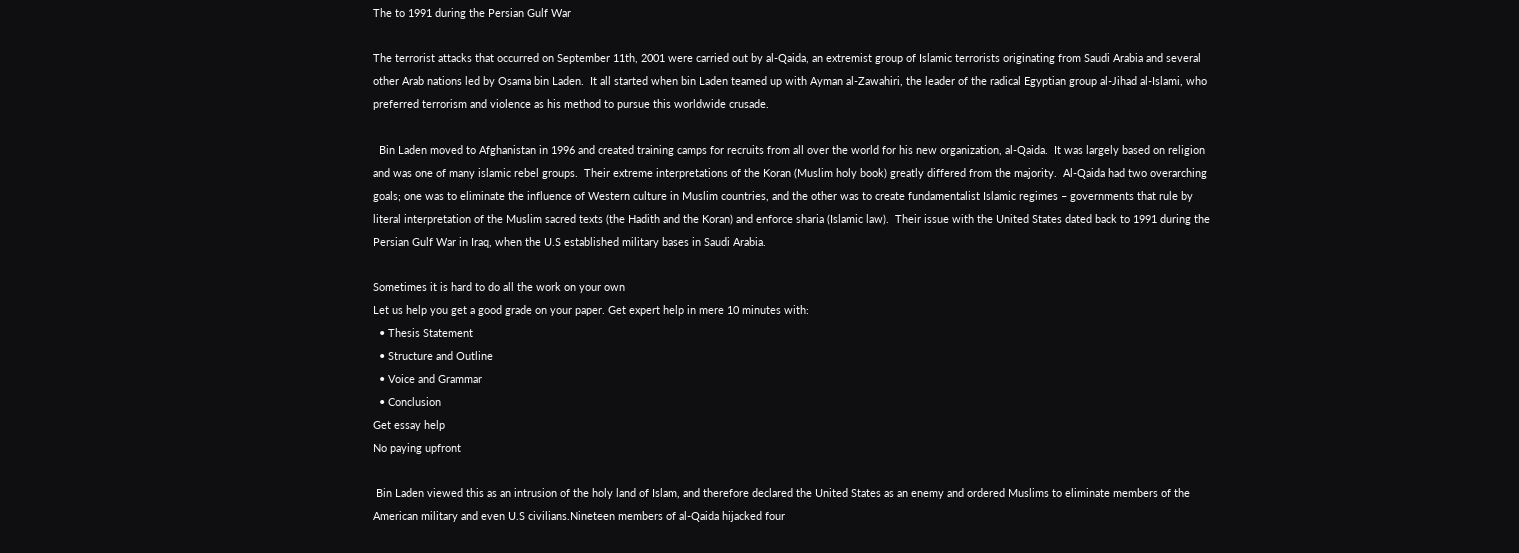The to 1991 during the Persian Gulf War

The terrorist attacks that occurred on September 11th, 2001 were carried out by al-Qaida, an extremist group of Islamic terrorists originating from Saudi Arabia and several other Arab nations led by Osama bin Laden.  It all started when bin Laden teamed up with Ayman al-Zawahiri, the leader of the radical Egyptian group al-Jihad al-Islami, who preferred terrorism and violence as his method to pursue this worldwide crusade.

  Bin Laden moved to Afghanistan in 1996 and created training camps for recruits from all over the world for his new organization, al-Qaida.  It was largely based on religion and was one of many islamic rebel groups.  Their extreme interpretations of the Koran (Muslim holy book) greatly differed from the majority.  Al-Qaida had two overarching goals; one was to eliminate the influence of Western culture in Muslim countries, and the other was to create fundamentalist Islamic regimes – governments that rule by literal interpretation of the Muslim sacred texts (the Hadith and the Koran) and enforce sharia (Islamic law).  Their issue with the United States dated back to 1991 during the Persian Gulf War in Iraq, when the U.S established military bases in Saudi Arabia.

Sometimes it is hard to do all the work on your own
Let us help you get a good grade on your paper. Get expert help in mere 10 minutes with:
  • Thesis Statement
  • Structure and Outline
  • Voice and Grammar
  • Conclusion
Get essay help
No paying upfront

 Bin Laden viewed this as an intrusion of the holy land of Islam, and therefore declared the United States as an enemy and ordered Muslims to eliminate members of the American military and even U.S civilians.Nineteen members of al-Qaida hijacked four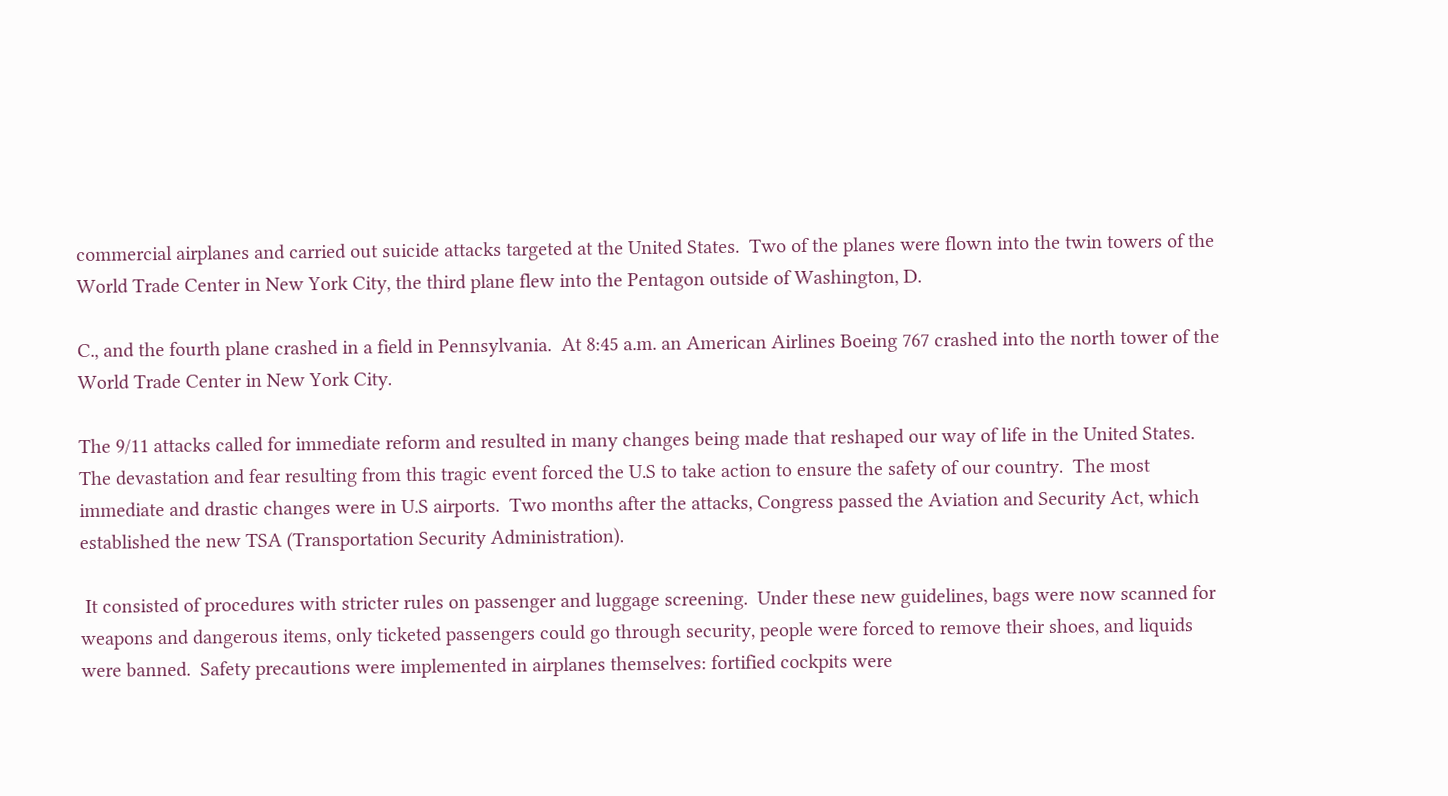commercial airplanes and carried out suicide attacks targeted at the United States.  Two of the planes were flown into the twin towers of the World Trade Center in New York City, the third plane flew into the Pentagon outside of Washington, D.

C., and the fourth plane crashed in a field in Pennsylvania.  At 8:45 a.m. an American Airlines Boeing 767 crashed into the north tower of the World Trade Center in New York City.

The 9/11 attacks called for immediate reform and resulted in many changes being made that reshaped our way of life in the United States.  The devastation and fear resulting from this tragic event forced the U.S to take action to ensure the safety of our country.  The most immediate and drastic changes were in U.S airports.  Two months after the attacks, Congress passed the Aviation and Security Act, which established the new TSA (Transportation Security Administration).

 It consisted of procedures with stricter rules on passenger and luggage screening.  Under these new guidelines, bags were now scanned for weapons and dangerous items, only ticketed passengers could go through security, people were forced to remove their shoes, and liquids were banned.  Safety precautions were implemented in airplanes themselves: fortified cockpits were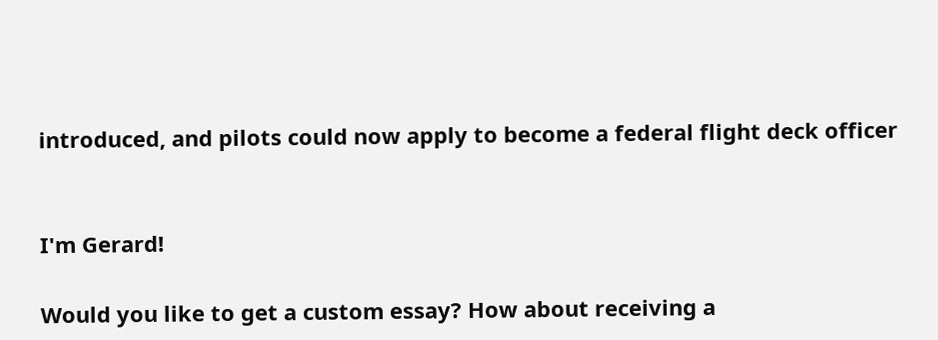introduced, and pilots could now apply to become a federal flight deck officer


I'm Gerard!

Would you like to get a custom essay? How about receiving a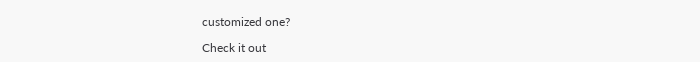customized one?

Check it out